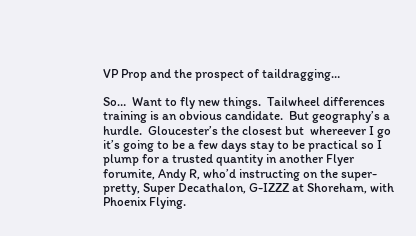VP Prop and the prospect of taildragging…

So…  Want to fly new things.  Tailwheel differences training is an obvious candidate.  But geography’s a hurdle.  Gloucester’s the closest but  whereever I go it’s going to be a few days stay to be practical so I plump for a trusted quantity in another Flyer forumite, Andy R, who’d instructing on the super-pretty, Super Decathalon, G-IZZZ at Shoreham, with Phoenix Flying.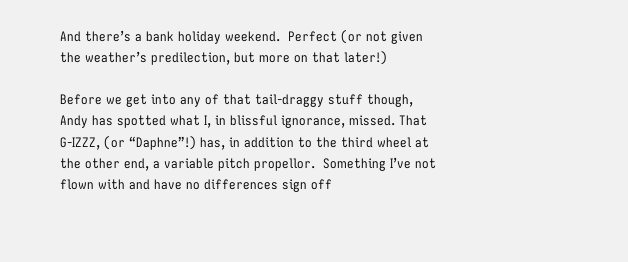And there’s a bank holiday weekend.  Perfect (or not given the weather’s predilection, but more on that later!)

Before we get into any of that tail-draggy stuff though, Andy has spotted what I, in blissful ignorance, missed. That G-IZZZ, (or “Daphne”!) has, in addition to the third wheel at the other end, a variable pitch propellor.  Something I’ve not flown with and have no differences sign off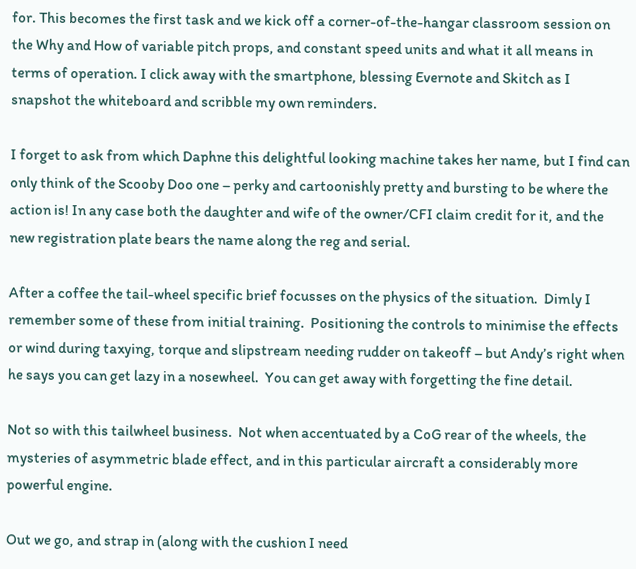for. This becomes the first task and we kick off a corner-of-the-hangar classroom session on the Why and How of variable pitch props, and constant speed units and what it all means in terms of operation. I click away with the smartphone, blessing Evernote and Skitch as I snapshot the whiteboard and scribble my own reminders.

I forget to ask from which Daphne this delightful looking machine takes her name, but I find can only think of the Scooby Doo one – perky and cartoonishly pretty and bursting to be where the action is! In any case both the daughter and wife of the owner/CFI claim credit for it, and the new registration plate bears the name along the reg and serial.

After a coffee the tail-wheel specific brief focusses on the physics of the situation.  Dimly I remember some of these from initial training.  Positioning the controls to minimise the effects or wind during taxying, torque and slipstream needing rudder on takeoff – but Andy’s right when he says you can get lazy in a nosewheel.  You can get away with forgetting the fine detail.

Not so with this tailwheel business.  Not when accentuated by a CoG rear of the wheels, the mysteries of asymmetric blade effect, and in this particular aircraft a considerably more powerful engine.

Out we go, and strap in (along with the cushion I need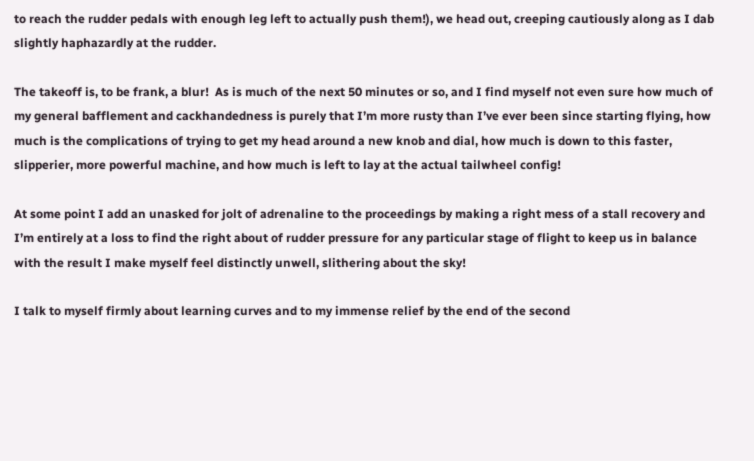to reach the rudder pedals with enough leg left to actually push them!), we head out, creeping cautiously along as I dab slightly haphazardly at the rudder.

The takeoff is, to be frank, a blur!  As is much of the next 50 minutes or so, and I find myself not even sure how much of my general bafflement and cackhandedness is purely that I’m more rusty than I’ve ever been since starting flying, how much is the complications of trying to get my head around a new knob and dial, how much is down to this faster, slipperier, more powerful machine, and how much is left to lay at the actual tailwheel config!

At some point I add an unasked for jolt of adrenaline to the proceedings by making a right mess of a stall recovery and I’m entirely at a loss to find the right about of rudder pressure for any particular stage of flight to keep us in balance with the result I make myself feel distinctly unwell, slithering about the sky!

I talk to myself firmly about learning curves and to my immense relief by the end of the second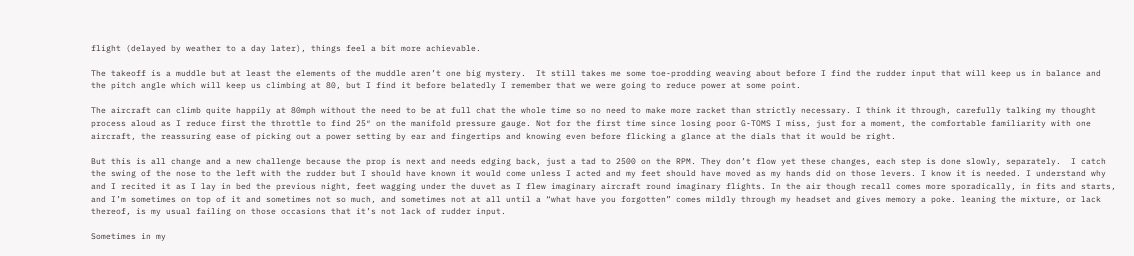flight (delayed by weather to a day later), things feel a bit more achievable.

The takeoff is a muddle but at least the elements of the muddle aren’t one big mystery.  It still takes me some toe-prodding weaving about before I find the rudder input that will keep us in balance and the pitch angle which will keep us climbing at 80, but I find it before belatedly I remember that we were going to reduce power at some point.

The aircraft can climb quite happily at 80mph without the need to be at full chat the whole time so no need to make more racket than strictly necessary. I think it through, carefully talking my thought process aloud as I reduce first the throttle to find 25″ on the manifold pressure gauge. Not for the first time since losing poor G-TOMS I miss, just for a moment, the comfortable familiarity with one aircraft, the reassuring ease of picking out a power setting by ear and fingertips and knowing even before flicking a glance at the dials that it would be right.

But this is all change and a new challenge because the prop is next and needs edging back, just a tad to 2500 on the RPM. They don’t flow yet these changes, each step is done slowly, separately.  I catch the swing of the nose to the left with the rudder but I should have known it would come unless I acted and my feet should have moved as my hands did on those levers. I know it is needed. I understand why and I recited it as I lay in bed the previous night, feet wagging under the duvet as I flew imaginary aircraft round imaginary flights. In the air though recall comes more sporadically, in fits and starts, and I’m sometimes on top of it and sometimes not so much, and sometimes not at all until a “what have you forgotten” comes mildly through my headset and gives memory a poke. leaning the mixture, or lack thereof, is my usual failing on those occasions that it’s not lack of rudder input.

Sometimes in my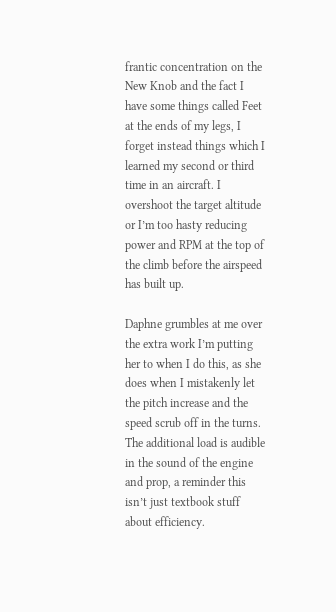frantic concentration on the New Knob and the fact I have some things called Feet at the ends of my legs, I forget instead things which I learned my second or third time in an aircraft. I overshoot the target altitude or I’m too hasty reducing power and RPM at the top of the climb before the airspeed has built up.

Daphne grumbles at me over the extra work I’m putting her to when I do this, as she does when I mistakenly let the pitch increase and the speed scrub off in the turns. The additional load is audible in the sound of the engine and prop, a reminder this isn’t just textbook stuff about efficiency.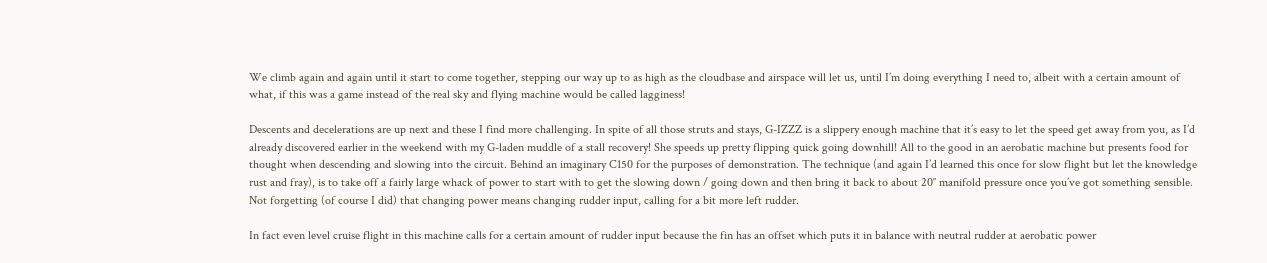We climb again and again until it start to come together, stepping our way up to as high as the cloudbase and airspace will let us, until I’m doing everything I need to, albeit with a certain amount of what, if this was a game instead of the real sky and flying machine would be called lagginess!

Descents and decelerations are up next and these I find more challenging. In spite of all those struts and stays, G-IZZZ is a slippery enough machine that it’s easy to let the speed get away from you, as I’d already discovered earlier in the weekend with my G-laden muddle of a stall recovery! She speeds up pretty flipping quick going downhill! All to the good in an aerobatic machine but presents food for thought when descending and slowing into the circuit. Behind an imaginary C150 for the purposes of demonstration. The technique (and again I’d learned this once for slow flight but let the knowledge rust and fray), is to take off a fairly large whack of power to start with to get the slowing down / going down and then bring it back to about 20″ manifold pressure once you’ve got something sensible. Not forgetting (of course I did) that changing power means changing rudder input, calling for a bit more left rudder.

In fact even level cruise flight in this machine calls for a certain amount of rudder input because the fin has an offset which puts it in balance with neutral rudder at aerobatic power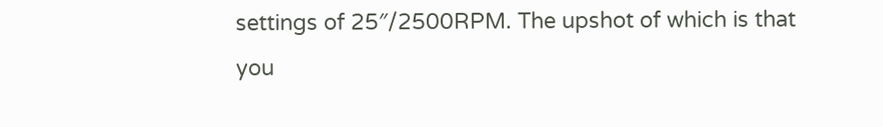settings of 25″/2500RPM. The upshot of which is that you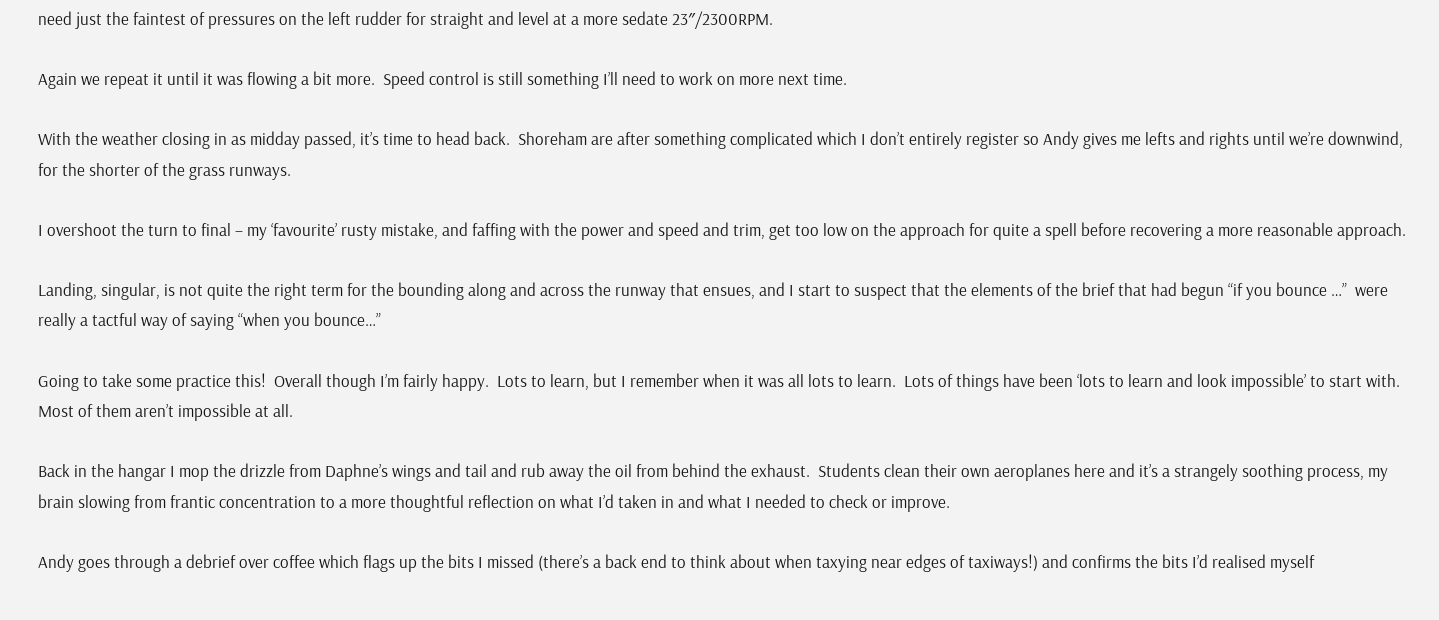need just the faintest of pressures on the left rudder for straight and level at a more sedate 23″/2300RPM.

Again we repeat it until it was flowing a bit more.  Speed control is still something I’ll need to work on more next time.

With the weather closing in as midday passed, it’s time to head back.  Shoreham are after something complicated which I don’t entirely register so Andy gives me lefts and rights until we’re downwind, for the shorter of the grass runways.

I overshoot the turn to final – my ‘favourite’ rusty mistake, and faffing with the power and speed and trim, get too low on the approach for quite a spell before recovering a more reasonable approach.

Landing, singular, is not quite the right term for the bounding along and across the runway that ensues, and I start to suspect that the elements of the brief that had begun “if you bounce …”  were really a tactful way of saying “when you bounce…”

Going to take some practice this!  Overall though I’m fairly happy.  Lots to learn, but I remember when it was all lots to learn.  Lots of things have been ‘lots to learn and look impossible’ to start with.  Most of them aren’t impossible at all.

Back in the hangar I mop the drizzle from Daphne’s wings and tail and rub away the oil from behind the exhaust.  Students clean their own aeroplanes here and it’s a strangely soothing process, my brain slowing from frantic concentration to a more thoughtful reflection on what I’d taken in and what I needed to check or improve.

Andy goes through a debrief over coffee which flags up the bits I missed (there’s a back end to think about when taxying near edges of taxiways!) and confirms the bits I’d realised myself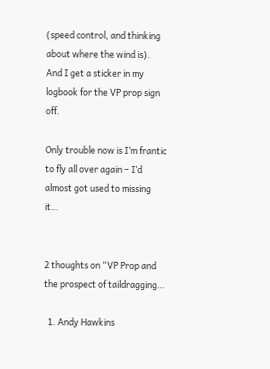(speed control, and thinking about where the wind is).  And I get a sticker in my logbook for the VP prop sign off.

Only trouble now is I’m frantic to fly all over again – I’d almost got used to missing it…


2 thoughts on “VP Prop and the prospect of taildragging…

  1. Andy Hawkins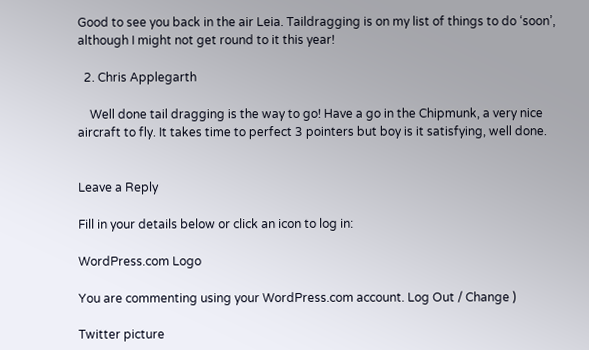Good to see you back in the air Leia. Taildragging is on my list of things to do ‘soon’, although I might not get round to it this year!

  2. Chris Applegarth

    Well done tail dragging is the way to go! Have a go in the Chipmunk, a very nice aircraft to fly. It takes time to perfect 3 pointers but boy is it satisfying, well done.


Leave a Reply

Fill in your details below or click an icon to log in:

WordPress.com Logo

You are commenting using your WordPress.com account. Log Out / Change )

Twitter picture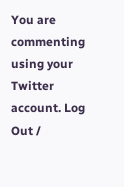You are commenting using your Twitter account. Log Out /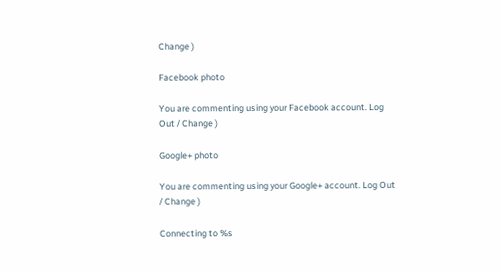Change )

Facebook photo

You are commenting using your Facebook account. Log Out / Change )

Google+ photo

You are commenting using your Google+ account. Log Out / Change )

Connecting to %s